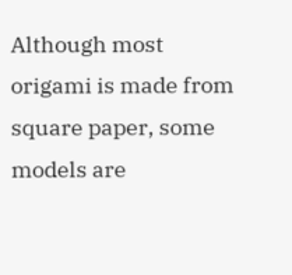Although most origami is made from square paper, some models are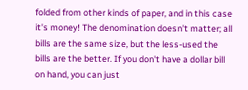folded from other kinds of paper, and in this case it's money! The denomination doesn't matter; all bills are the same size, but the less-used the bills are the better. If you don't have a dollar bill on hand, you can just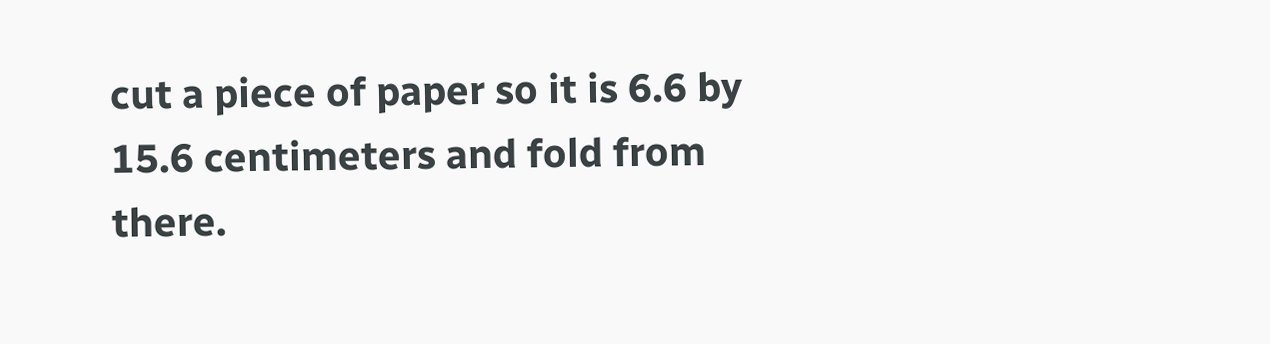cut a piece of paper so it is 6.6 by 15.6 centimeters and fold from there.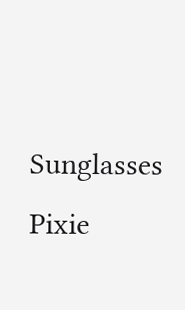Sunglasses                                           Pixie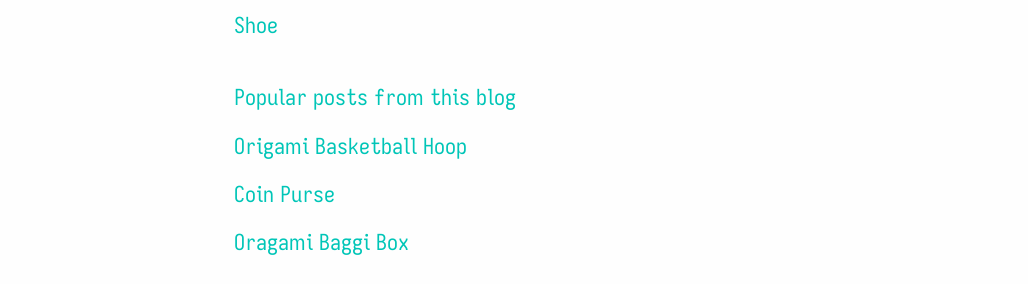Shoe


Popular posts from this blog

Origami Basketball Hoop

Coin Purse

Oragami Baggi Box